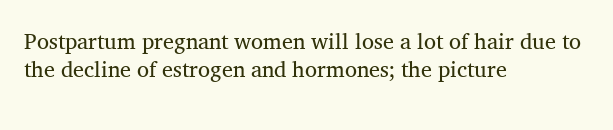Postpartum pregnant women will lose a lot of hair due to the decline of estrogen and hormones; the picture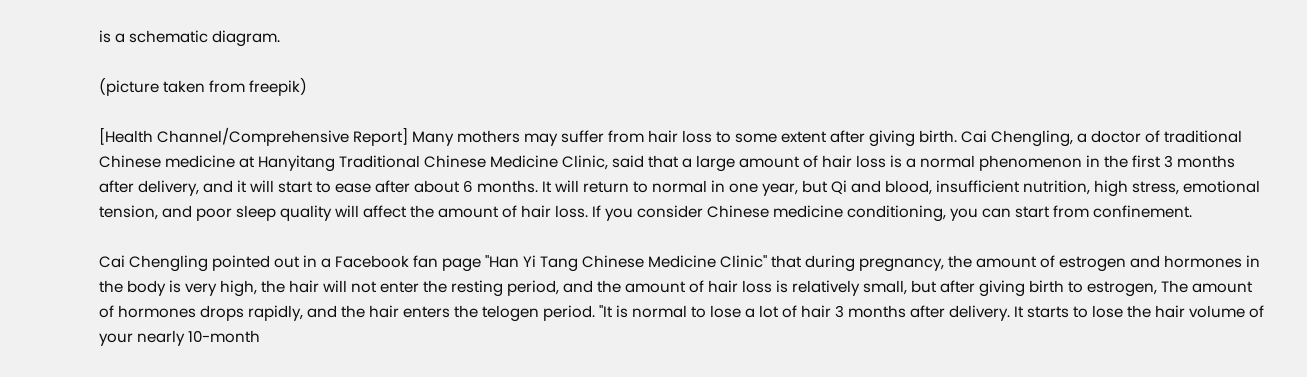is a schematic diagram.

(picture taken from freepik)

[Health Channel/Comprehensive Report] Many mothers may suffer from hair loss to some extent after giving birth. Cai Chengling, a doctor of traditional Chinese medicine at Hanyitang Traditional Chinese Medicine Clinic, said that a large amount of hair loss is a normal phenomenon in the first 3 months after delivery, and it will start to ease after about 6 months. It will return to normal in one year, but Qi and blood, insufficient nutrition, high stress, emotional tension, and poor sleep quality will affect the amount of hair loss. If you consider Chinese medicine conditioning, you can start from confinement.

Cai Chengling pointed out in a Facebook fan page "Han Yi Tang Chinese Medicine Clinic" that during pregnancy, the amount of estrogen and hormones in the body is very high, the hair will not enter the resting period, and the amount of hair loss is relatively small, but after giving birth to estrogen, The amount of hormones drops rapidly, and the hair enters the telogen period. "It is normal to lose a lot of hair 3 months after delivery. It starts to lose the hair volume of your nearly 10-month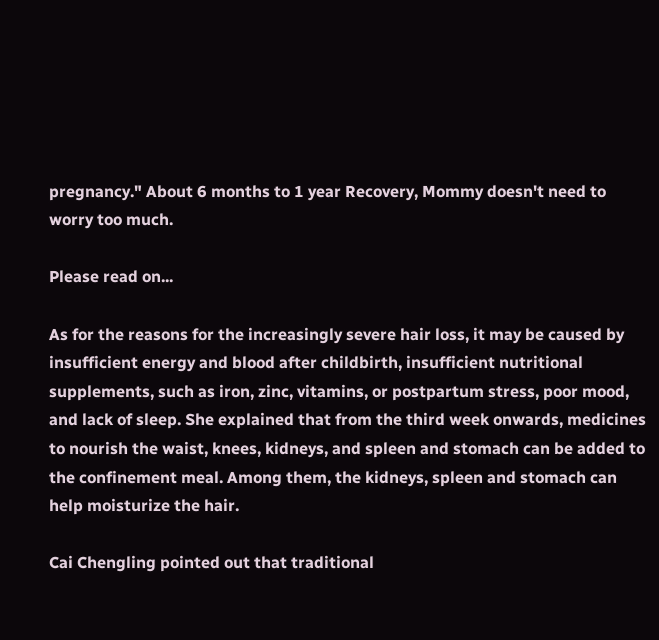pregnancy." About 6 months to 1 year Recovery, Mommy doesn't need to worry too much.

Please read on...

As for the reasons for the increasingly severe hair loss, it may be caused by insufficient energy and blood after childbirth, insufficient nutritional supplements, such as iron, zinc, vitamins, or postpartum stress, poor mood, and lack of sleep. She explained that from the third week onwards, medicines to nourish the waist, knees, kidneys, and spleen and stomach can be added to the confinement meal. Among them, the kidneys, spleen and stomach can help moisturize the hair.

Cai Chengling pointed out that traditional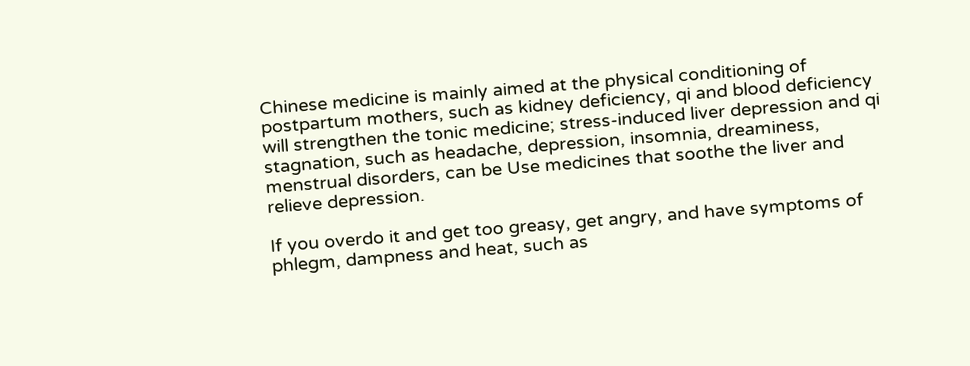Chinese medicine is mainly aimed at the physical conditioning of postpartum mothers, such as kidney deficiency, qi and blood deficiency will strengthen the tonic medicine; stress-induced liver depression and qi stagnation, such as headache, depression, insomnia, dreaminess, menstrual disorders, can be Use medicines that soothe the liver and relieve depression.

If you overdo it and get too greasy, get angry, and have symptoms of phlegm, dampness and heat, such as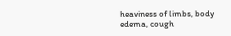heaviness of limbs, body edema, cough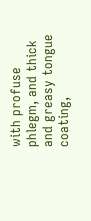with profuse phlegm, and thick and greasy tongue coating,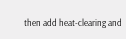then add heat-clearing and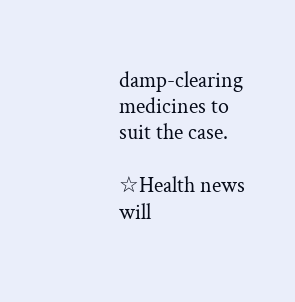damp-clearing medicines to suit the case.

☆Health news will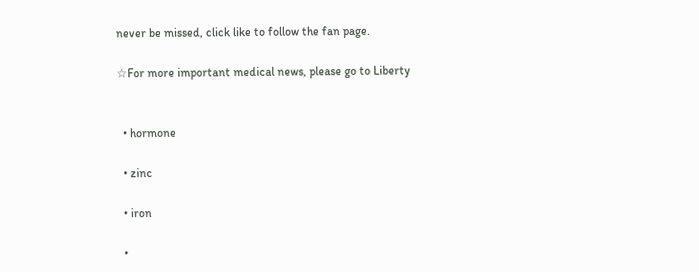never be missed, click like to follow the fan page.

☆For more important medical news, please go to Liberty


  • hormone

  • zinc

  • iron

  •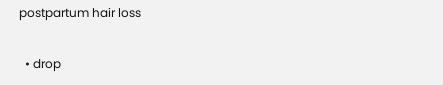postpartum hair loss

  • drop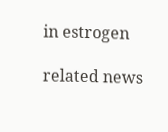in estrogen

related news